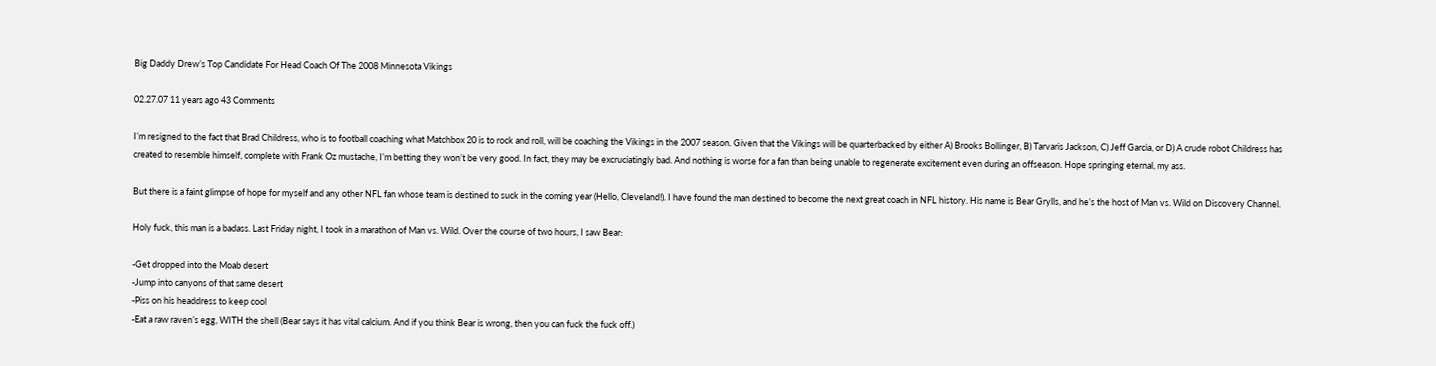Big Daddy Drew’s Top Candidate For Head Coach Of The 2008 Minnesota Vikings

02.27.07 11 years ago 43 Comments

I’m resigned to the fact that Brad Childress, who is to football coaching what Matchbox 20 is to rock and roll, will be coaching the Vikings in the 2007 season. Given that the Vikings will be quarterbacked by either A) Brooks Bollinger, B) Tarvaris Jackson, C) Jeff Garcia, or D) A crude robot Childress has created to resemble himself, complete with Frank Oz mustache, I’m betting they won’t be very good. In fact, they may be excruciatingly bad. And nothing is worse for a fan than being unable to regenerate excitement even during an offseason. Hope springing eternal, my ass.

But there is a faint glimpse of hope for myself and any other NFL fan whose team is destined to suck in the coming year (Hello, Cleveland!). I have found the man destined to become the next great coach in NFL history. His name is Bear Grylls, and he’s the host of Man vs. Wild on Discovery Channel.

Holy fuck, this man is a badass. Last Friday night, I took in a marathon of Man vs. Wild. Over the course of two hours, I saw Bear:

-Get dropped into the Moab desert
-Jump into canyons of that same desert
-Piss on his headdress to keep cool
-Eat a raw raven’s egg, WITH the shell (Bear says it has vital calcium. And if you think Bear is wrong, then you can fuck the fuck off.)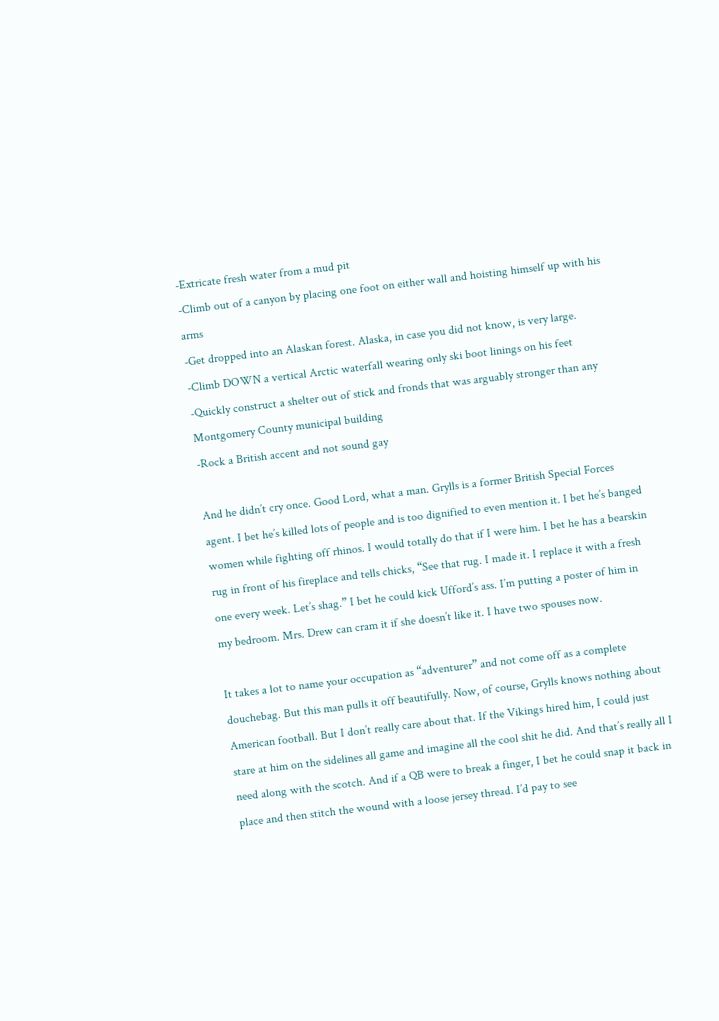-Extricate fresh water from a mud pit
-Climb out of a canyon by placing one foot on either wall and hoisting himself up with his arms
-Get dropped into an Alaskan forest. Alaska, in case you did not know, is very large.
-Climb DOWN a vertical Arctic waterfall wearing only ski boot linings on his feet
-Quickly construct a shelter out of stick and fronds that was arguably stronger than any Montgomery County municipal building
-Rock a British accent and not sound gay

And he didn’t cry once. Good Lord, what a man. Grylls is a former British Special Forces agent. I bet he’s killed lots of people and is too dignified to even mention it. I bet he’s banged women while fighting off rhinos. I would totally do that if I were him. I bet he has a bearskin rug in front of his fireplace and tells chicks, “See that rug. I made it. I replace it with a fresh one every week. Let’s shag.” I bet he could kick Ufford’s ass. I’m putting a poster of him in my bedroom. Mrs. Drew can cram it if she doesn’t like it. I have two spouses now.

It takes a lot to name your occupation as “adventurer” and not come off as a complete douchebag. But this man pulls it off beautifully. Now, of course, Grylls knows nothing about American football. But I don’t really care about that. If the Vikings hired him, I could just stare at him on the sidelines all game and imagine all the cool shit he did. And that’s really all I need along with the scotch. And if a QB were to break a finger, I bet he could snap it back in place and then stitch the wound with a loose jersey thread. I’d pay to see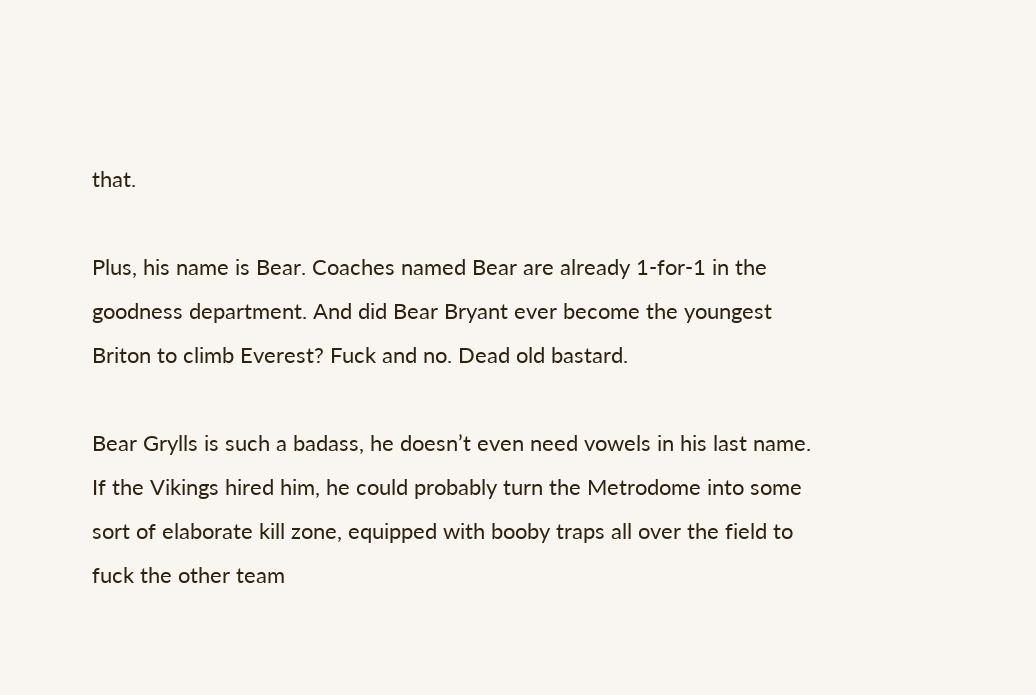that.

Plus, his name is Bear. Coaches named Bear are already 1-for-1 in the goodness department. And did Bear Bryant ever become the youngest Briton to climb Everest? Fuck and no. Dead old bastard.

Bear Grylls is such a badass, he doesn’t even need vowels in his last name. If the Vikings hired him, he could probably turn the Metrodome into some sort of elaborate kill zone, equipped with booby traps all over the field to fuck the other team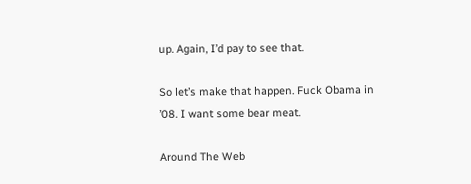up. Again, I’d pay to see that.

So let’s make that happen. Fuck Obama in ’08. I want some bear meat.

Around The Web